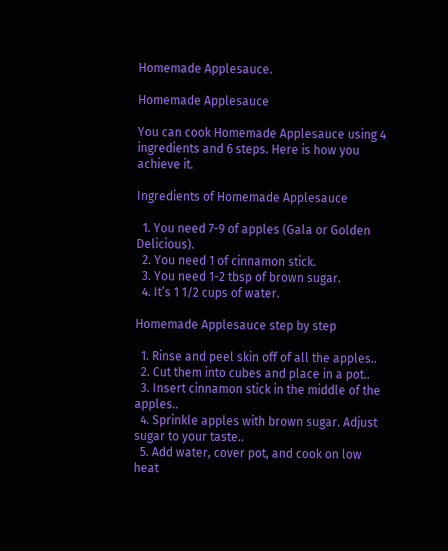Homemade Applesauce.

Homemade Applesauce

You can cook Homemade Applesauce using 4 ingredients and 6 steps. Here is how you achieve it.

Ingredients of Homemade Applesauce

  1. You need 7-9 of apples (Gala or Golden Delicious).
  2. You need 1 of cinnamon stick.
  3. You need 1-2 tbsp of brown sugar.
  4. It’s 1 1/2 cups of water.

Homemade Applesauce step by step

  1. Rinse and peel skin off of all the apples..
  2. Cut them into cubes and place in a pot..
  3. Insert cinnamon stick in the middle of the apples..
  4. Sprinkle apples with brown sugar. Adjust sugar to your taste..
  5. Add water, cover pot, and cook on low heat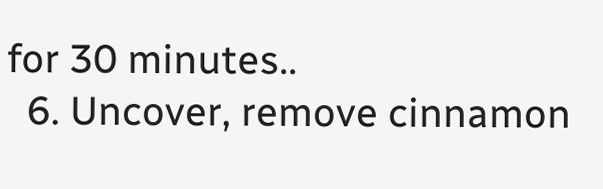for 30 minutes..
  6. Uncover, remove cinnamon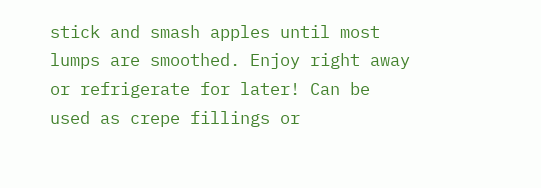stick and smash apples until most lumps are smoothed. Enjoy right away or refrigerate for later! Can be used as crepe fillings or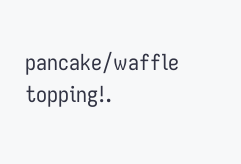pancake/waffle topping!.